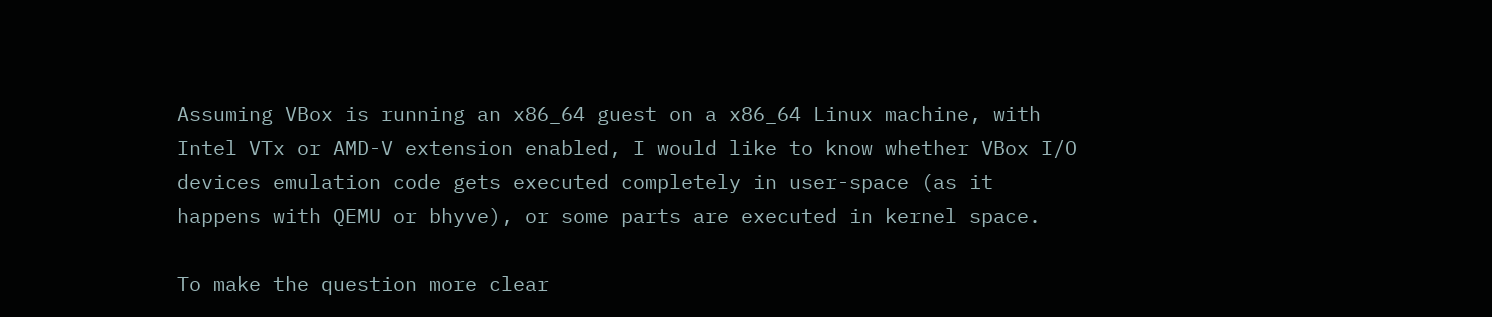Assuming VBox is running an x86_64 guest on a x86_64 Linux machine, with
Intel VTx or AMD-V extension enabled, I would like to know whether VBox I/O
devices emulation code gets executed completely in user-space (as it
happens with QEMU or bhyve), or some parts are executed in kernel space.

To make the question more clear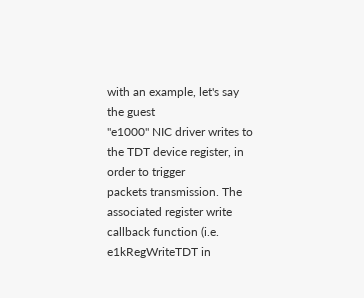with an example, let's say the guest
"e1000" NIC driver writes to the TDT device register, in order to trigger
packets transmission. The associated register write callback function (i.e.
e1kRegWriteTDT in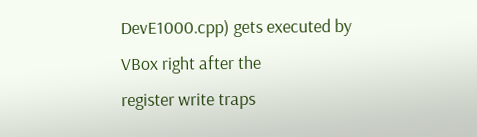DevE1000.cpp) gets executed by VBox right after the
register write traps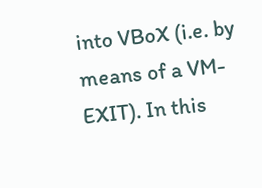into VBoX (i.e. by means of a VM-EXIT). In this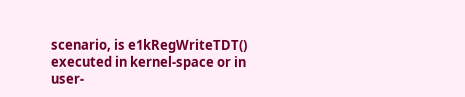scenario, is e1kRegWriteTDT() executed in kernel-space or in user-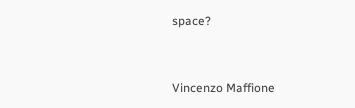space?


Vincenzo Maffione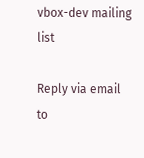vbox-dev mailing list

Reply via email to